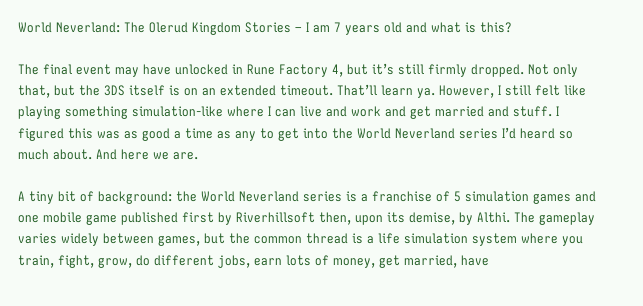World Neverland: The Olerud Kingdom Stories – I am 7 years old and what is this?

The final event may have unlocked in Rune Factory 4, but it’s still firmly dropped. Not only that, but the 3DS itself is on an extended timeout. That’ll learn ya. However, I still felt like playing something simulation-like where I can live and work and get married and stuff. I figured this was as good a time as any to get into the World Neverland series I’d heard so much about. And here we are.

A tiny bit of background: the World Neverland series is a franchise of 5 simulation games and one mobile game published first by Riverhillsoft then, upon its demise, by Althi. The gameplay varies widely between games, but the common thread is a life simulation system where you train, fight, grow, do different jobs, earn lots of money, get married, have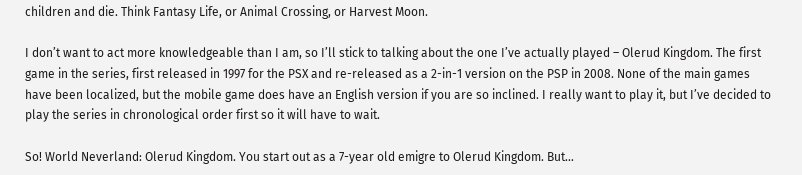children and die. Think Fantasy Life, or Animal Crossing, or Harvest Moon.

I don’t want to act more knowledgeable than I am, so I’ll stick to talking about the one I’ve actually played – Olerud Kingdom. The first game in the series, first released in 1997 for the PSX and re-released as a 2-in-1 version on the PSP in 2008. None of the main games have been localized, but the mobile game does have an English version if you are so inclined. I really want to play it, but I’ve decided to play the series in chronological order first so it will have to wait.

So! World Neverland: Olerud Kingdom. You start out as a 7-year old emigre to Olerud Kingdom. But…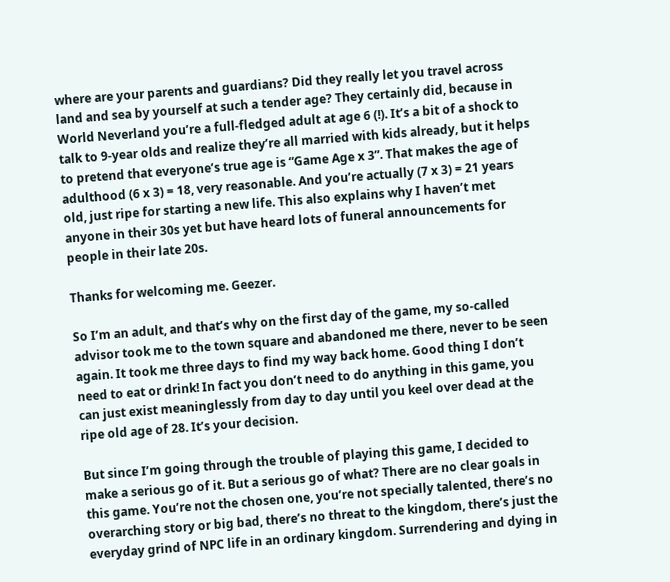where are your parents and guardians? Did they really let you travel across land and sea by yourself at such a tender age? They certainly did, because in World Neverland you’re a full-fledged adult at age 6 (!). It’s a bit of a shock to talk to 9-year olds and realize they’re all married with kids already, but it helps to pretend that everyone’s true age is “Game Age x 3”. That makes the age of adulthood (6 x 3) = 18, very reasonable. And you’re actually (7 x 3) = 21 years old, just ripe for starting a new life. This also explains why I haven’t met anyone in their 30s yet but have heard lots of funeral announcements for people in their late 20s.

Thanks for welcoming me. Geezer.

So I’m an adult, and that’s why on the first day of the game, my so-called advisor took me to the town square and abandoned me there, never to be seen again. It took me three days to find my way back home. Good thing I don’t need to eat or drink! In fact you don’t need to do anything in this game, you can just exist meaninglessly from day to day until you keel over dead at the ripe old age of 28. It’s your decision.

But since I’m going through the trouble of playing this game, I decided to make a serious go of it. But a serious go of what? There are no clear goals in this game. You’re not the chosen one, you’re not specially talented, there’s no overarching story or big bad, there’s no threat to the kingdom, there’s just the everyday grind of NPC life in an ordinary kingdom. Surrendering and dying in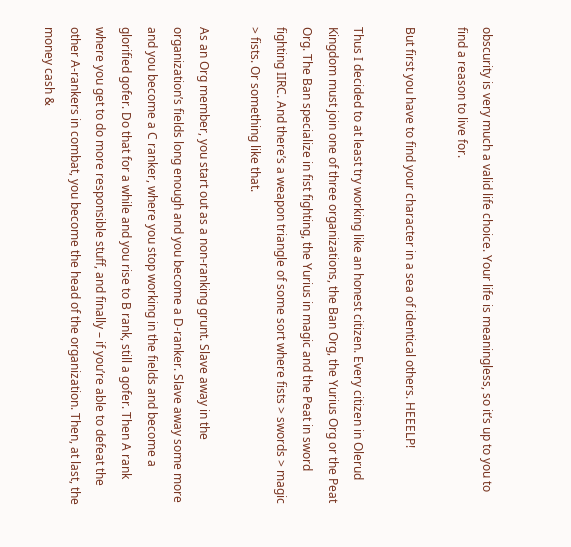obscurity is very much a valid life choice. Your life is meaningless, so it’s up to you to find a reason to live for.

But first you have to find your character in a sea of identical others. HEEELP!

Thus I decided to at least try working like an honest citizen. Every citizen in Olerud Kingdom must join one of three organizations, the Ban Org, the Yurius Org or the Peat Org. The Ban specialize in fist fighting, the Yurius in magic and the Peat in sword fighting IIRC. And there’s a weapon triangle of some sort where fists > swords > magic > fists. Or something like that.

As an Org member, you start out as a non-ranking grunt. Slave away in the organization’s fields long enough and you become a D-ranker. Slave away some more and you become a C ranker, where you stop working in the fields and become a glorified gofer. Do that for a while and you rise to B rank, still a gofer. Then A rank where you get to do more responsible stuff, and finally – if you’re able to defeat the other A-rankers in combat, you become the head of the organization. Then, at last, the money cash &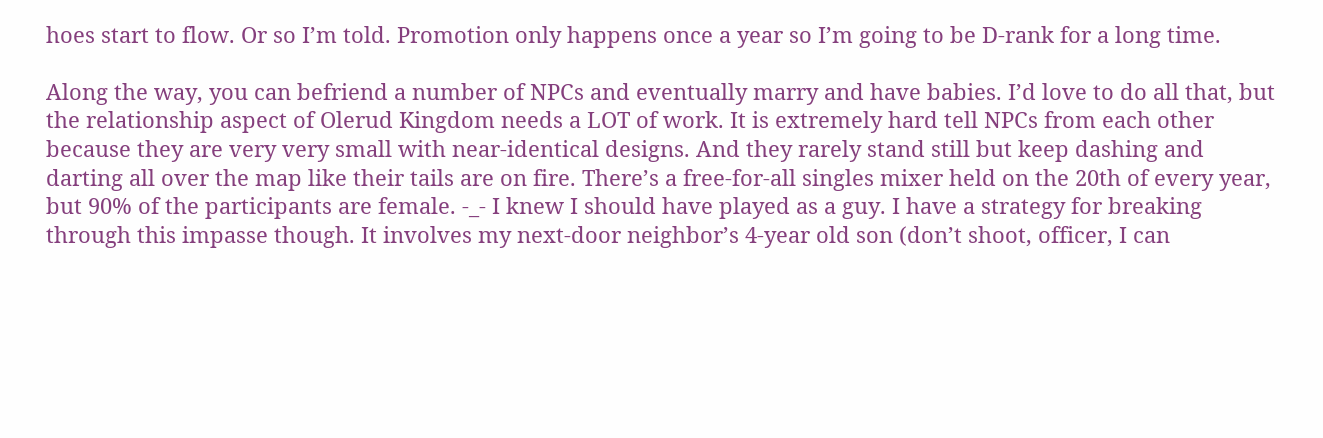hoes start to flow. Or so I’m told. Promotion only happens once a year so I’m going to be D-rank for a long time.

Along the way, you can befriend a number of NPCs and eventually marry and have babies. I’d love to do all that, but the relationship aspect of Olerud Kingdom needs a LOT of work. It is extremely hard tell NPCs from each other because they are very very small with near-identical designs. And they rarely stand still but keep dashing and darting all over the map like their tails are on fire. There’s a free-for-all singles mixer held on the 20th of every year, but 90% of the participants are female. -_- I knew I should have played as a guy. I have a strategy for breaking through this impasse though. It involves my next-door neighbor’s 4-year old son (don’t shoot, officer, I can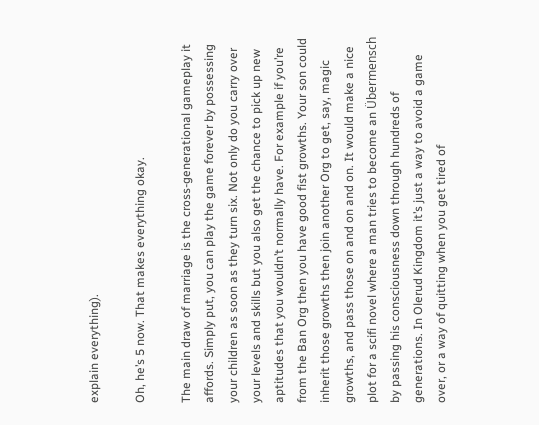explain everything).

Oh, he’s 5 now. That makes everything okay.

The main draw of marriage is the cross-generational gameplay it affords. Simply put, you can play the game forever by possessing your children as soon as they turn six. Not only do you carry over your levels and skills but you also get the chance to pick up new aptitudes that you wouldn’t normally have. For example if you’re from the Ban Org then you have good fist growths. Your son could inherit those growths then join another Org to get, say, magic growths, and pass those on and on and on. It would make a nice plot for a scifi novel where a man tries to become an Übermensch by passing his consciousness down through hundreds of generations. In Olerud Kingdom it’s just a way to avoid a game over, or a way of quitting when you get tired of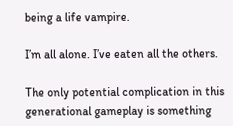being a life vampire.

I’m all alone. I’ve eaten all the others.

The only potential complication in this generational gameplay is something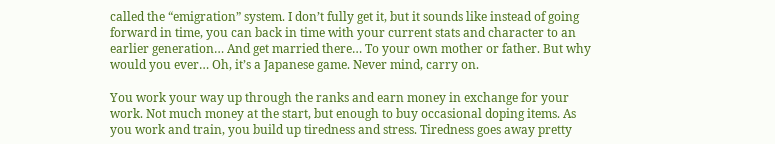called the “emigration” system. I don’t fully get it, but it sounds like instead of going forward in time, you can back in time with your current stats and character to an earlier generation… And get married there… To your own mother or father. But why would you ever… Oh, it’s a Japanese game. Never mind, carry on.

You work your way up through the ranks and earn money in exchange for your work. Not much money at the start, but enough to buy occasional doping items. As you work and train, you build up tiredness and stress. Tiredness goes away pretty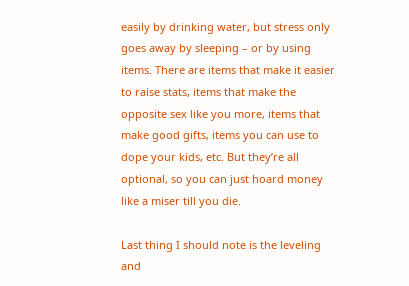easily by drinking water, but stress only goes away by sleeping – or by using items. There are items that make it easier to raise stats, items that make the opposite sex like you more, items that make good gifts, items you can use to dope your kids, etc. But they’re all optional, so you can just hoard money like a miser till you die.

Last thing I should note is the leveling and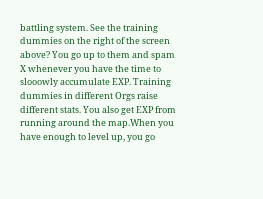battling system. See the training dummies on the right of the screen above? You go up to them and spam X whenever you have the time to slooowly accumulate EXP. Training dummies in different Orgs raise different stats. You also get EXP from running around the map.When you have enough to level up, you go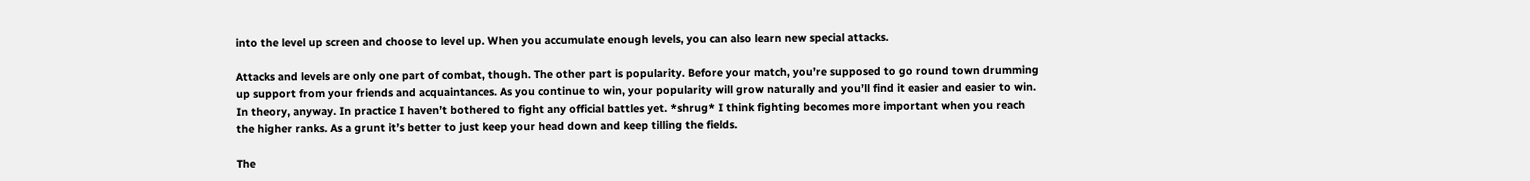into the level up screen and choose to level up. When you accumulate enough levels, you can also learn new special attacks.

Attacks and levels are only one part of combat, though. The other part is popularity. Before your match, you’re supposed to go round town drumming up support from your friends and acquaintances. As you continue to win, your popularity will grow naturally and you’ll find it easier and easier to win. In theory, anyway. In practice I haven’t bothered to fight any official battles yet. *shrug* I think fighting becomes more important when you reach the higher ranks. As a grunt it’s better to just keep your head down and keep tilling the fields.

The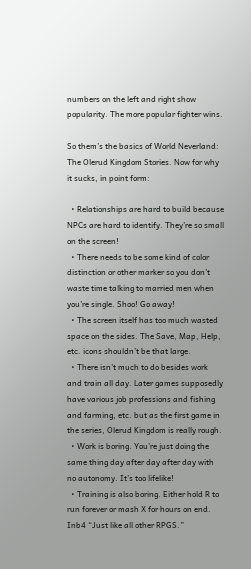numbers on the left and right show popularity. The more popular fighter wins.

So them’s the basics of World Neverland: The Olerud Kingdom Stories. Now for why it sucks, in point form:

  • Relationships are hard to build because NPCs are hard to identify. They’re so small on the screen!
  • There needs to be some kind of color distinction or other marker so you don’t waste time talking to married men when you’re single. Shoo! Go away!
  • The screen itself has too much wasted space on the sides. The Save, Map, Help, etc. icons shouldn’t be that large.
  • There isn’t much to do besides work and train all day. Later games supposedly have various job professions and fishing and farming, etc. but as the first game in the series, Olerud Kingdom is really rough.
  • Work is boring. You’re just doing the same thing day after day after day with no autonomy. It’s too lifelike!
  • Training is also boring. Either hold R to run forever or mash X for hours on end. Inb4 “Just like all other RPGS.”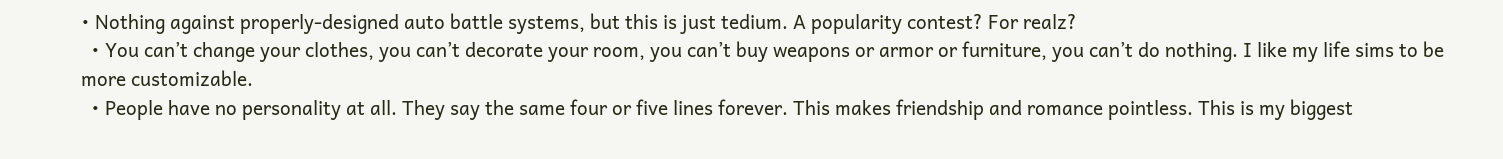• Nothing against properly-designed auto battle systems, but this is just tedium. A popularity contest? For realz?
  • You can’t change your clothes, you can’t decorate your room, you can’t buy weapons or armor or furniture, you can’t do nothing. I like my life sims to be more customizable.
  • People have no personality at all. They say the same four or five lines forever. This makes friendship and romance pointless. This is my biggest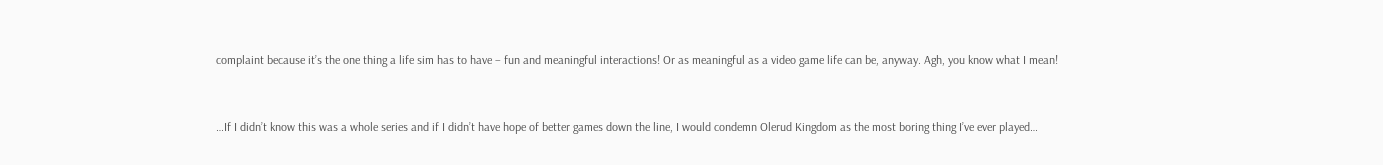complaint because it’s the one thing a life sim has to have – fun and meaningful interactions! Or as meaningful as a video game life can be, anyway. Agh, you know what I mean!


…If I didn’t know this was a whole series and if I didn’t have hope of better games down the line, I would condemn Olerud Kingdom as the most boring thing I’ve ever played…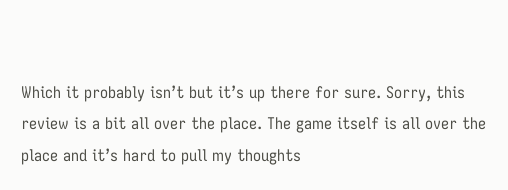Which it probably isn’t but it’s up there for sure. Sorry, this review is a bit all over the place. The game itself is all over the place and it’s hard to pull my thoughts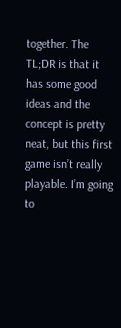together. The TL;DR is that it has some good ideas and the concept is pretty neat, but this first game isn’t really playable. I’m going to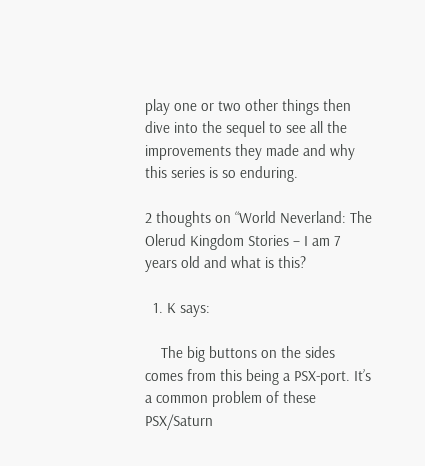play one or two other things then dive into the sequel to see all the improvements they made and why this series is so enduring.

2 thoughts on “World Neverland: The Olerud Kingdom Stories – I am 7 years old and what is this?

  1. K says:

    The big buttons on the sides comes from this being a PSX-port. It’s a common problem of these PSX/Saturn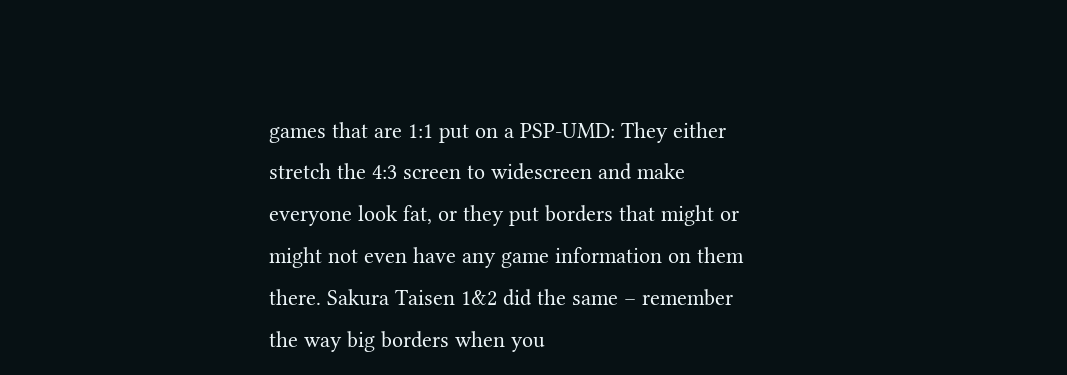games that are 1:1 put on a PSP-UMD: They either stretch the 4:3 screen to widescreen and make everyone look fat, or they put borders that might or might not even have any game information on them there. Sakura Taisen 1&2 did the same – remember the way big borders when you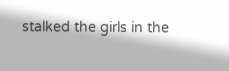stalked the girls in the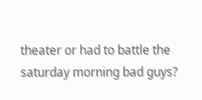theater or had to battle the saturday morning bad guys?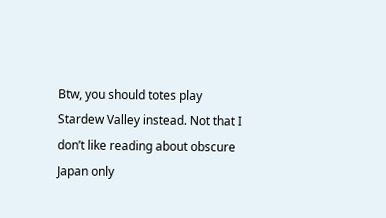Btw, you should totes play Stardew Valley instead. Not that I don’t like reading about obscure Japan only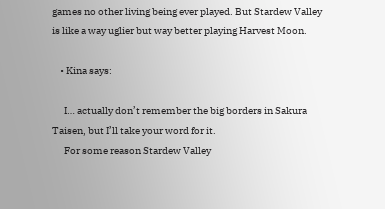games no other living being ever played. But Stardew Valley is like a way uglier but way better playing Harvest Moon.

    • Kina says:

      I… actually don’t remember the big borders in Sakura Taisen, but I’ll take your word for it.
      For some reason Stardew Valley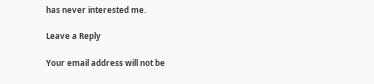has never interested me.

Leave a Reply

Your email address will not be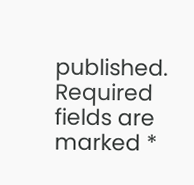published. Required fields are marked *